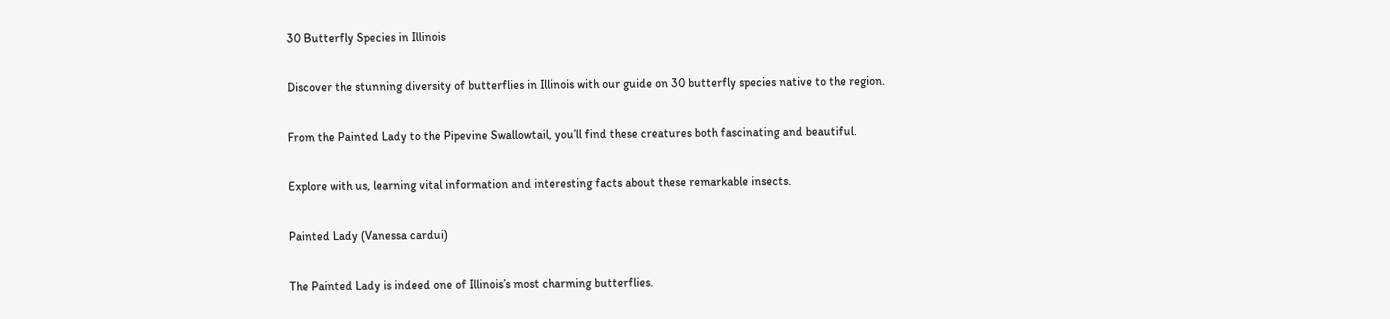30 Butterfly Species in Illinois

Discover the stunning diversity of butterflies in Illinois with our guide on 30 butterfly species native to the region.

From the Painted Lady to the Pipevine Swallowtail, you’ll find these creatures both fascinating and beautiful.

Explore with us, learning vital information and interesting facts about these remarkable insects.

Painted Lady (Vanessa cardui)

The Painted Lady is indeed one of Illinois’s most charming butterflies.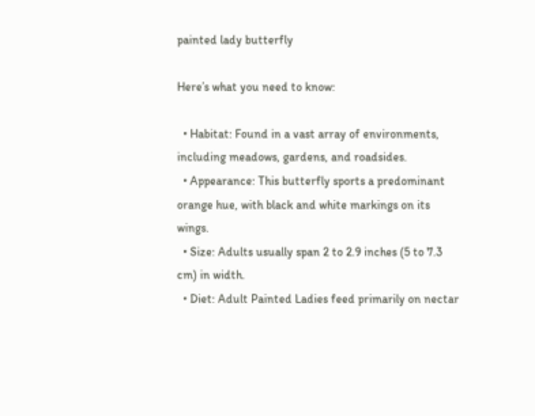painted lady butterfly

Here’s what you need to know:

  • Habitat: Found in a vast array of environments, including meadows, gardens, and roadsides.
  • Appearance: This butterfly sports a predominant orange hue, with black and white markings on its wings.
  • Size: Adults usually span 2 to 2.9 inches (5 to 7.3 cm) in width.
  • Diet: Adult Painted Ladies feed primarily on nectar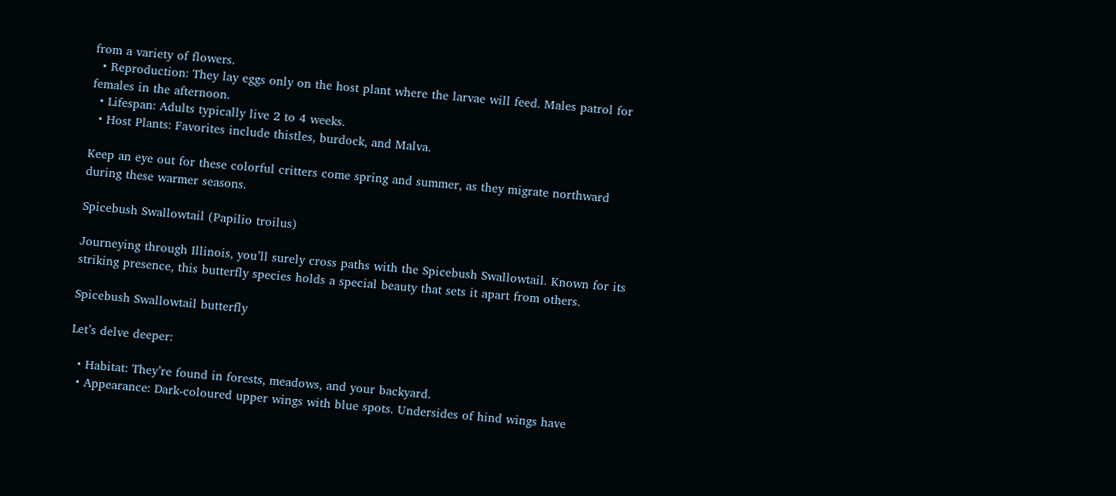from a variety of flowers.
  • Reproduction: They lay eggs only on the host plant where the larvae will feed. Males patrol for females in the afternoon.
  • Lifespan: Adults typically live 2 to 4 weeks.
  • Host Plants: Favorites include thistles, burdock, and Malva.

Keep an eye out for these colorful critters come spring and summer, as they migrate northward during these warmer seasons.

Spicebush Swallowtail (Papilio troilus)

Journeying through Illinois, you’ll surely cross paths with the Spicebush Swallowtail. Known for its striking presence, this butterfly species holds a special beauty that sets it apart from others.

Spicebush Swallowtail butterfly

Let’s delve deeper:

  • Habitat: They’re found in forests, meadows, and your backyard.
  • Appearance: Dark-coloured upper wings with blue spots. Undersides of hind wings have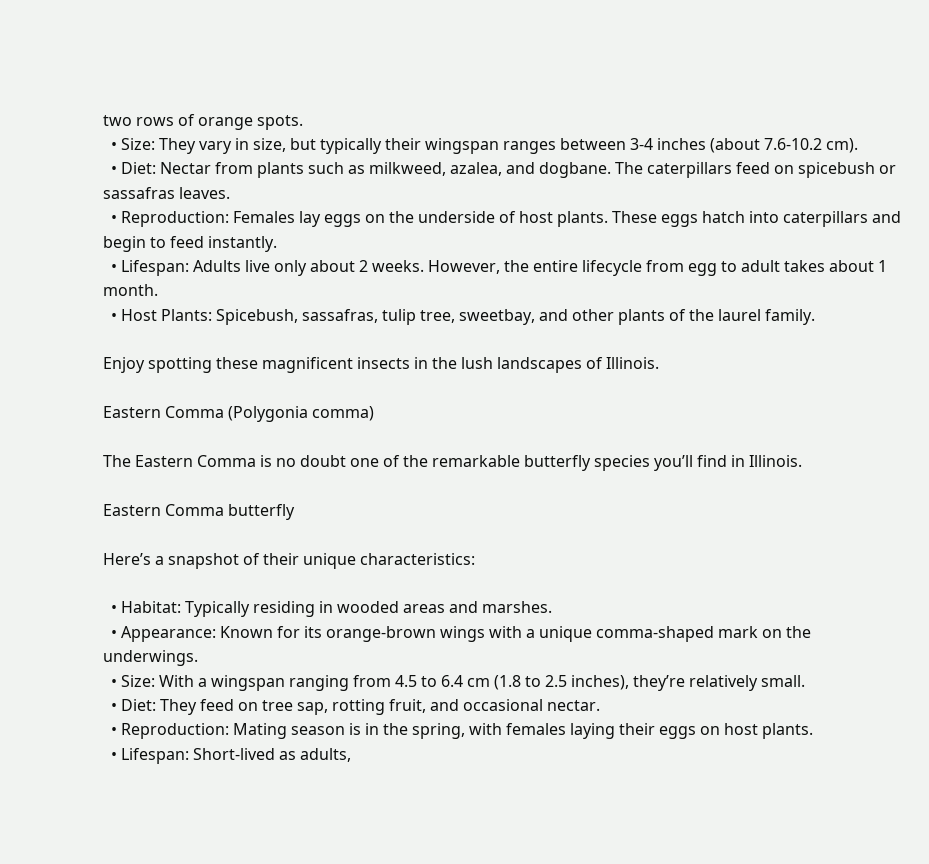two rows of orange spots.
  • Size: They vary in size, but typically their wingspan ranges between 3-4 inches (about 7.6-10.2 cm).
  • Diet: Nectar from plants such as milkweed, azalea, and dogbane. The caterpillars feed on spicebush or sassafras leaves.
  • Reproduction: Females lay eggs on the underside of host plants. These eggs hatch into caterpillars and begin to feed instantly.
  • Lifespan: Adults live only about 2 weeks. However, the entire lifecycle from egg to adult takes about 1 month.
  • Host Plants: Spicebush, sassafras, tulip tree, sweetbay, and other plants of the laurel family.

Enjoy spotting these magnificent insects in the lush landscapes of Illinois.

Eastern Comma (Polygonia comma)

The Eastern Comma is no doubt one of the remarkable butterfly species you’ll find in Illinois.

Eastern Comma butterfly

Here’s a snapshot of their unique characteristics:

  • Habitat: Typically residing in wooded areas and marshes.
  • Appearance: Known for its orange-brown wings with a unique comma-shaped mark on the underwings.
  • Size: With a wingspan ranging from 4.5 to 6.4 cm (1.8 to 2.5 inches), they’re relatively small.
  • Diet: They feed on tree sap, rotting fruit, and occasional nectar.
  • Reproduction: Mating season is in the spring, with females laying their eggs on host plants.
  • Lifespan: Short-lived as adults,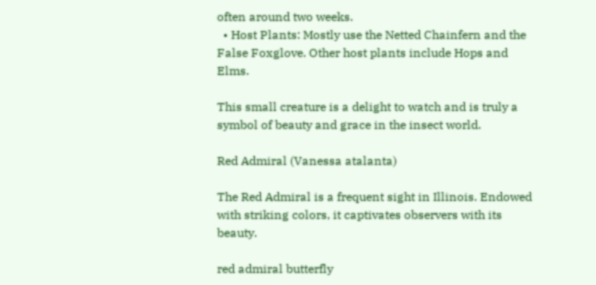often around two weeks.
  • Host Plants: Mostly use the Netted Chainfern and the False Foxglove. Other host plants include Hops and Elms.

This small creature is a delight to watch and is truly a symbol of beauty and grace in the insect world.

Red Admiral (Vanessa atalanta)

The Red Admiral is a frequent sight in Illinois. Endowed with striking colors, it captivates observers with its beauty.

red admiral butterfly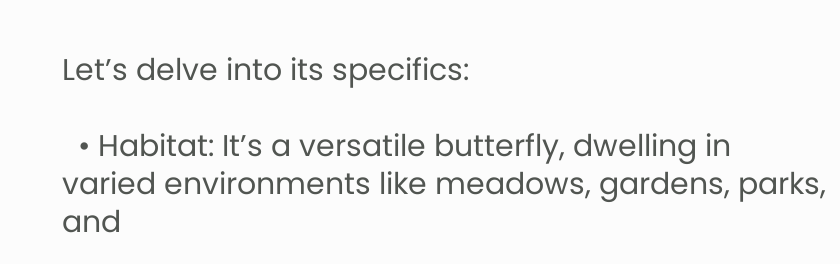Let’s delve into its specifics:

  • Habitat: It’s a versatile butterfly, dwelling in varied environments like meadows, gardens, parks, and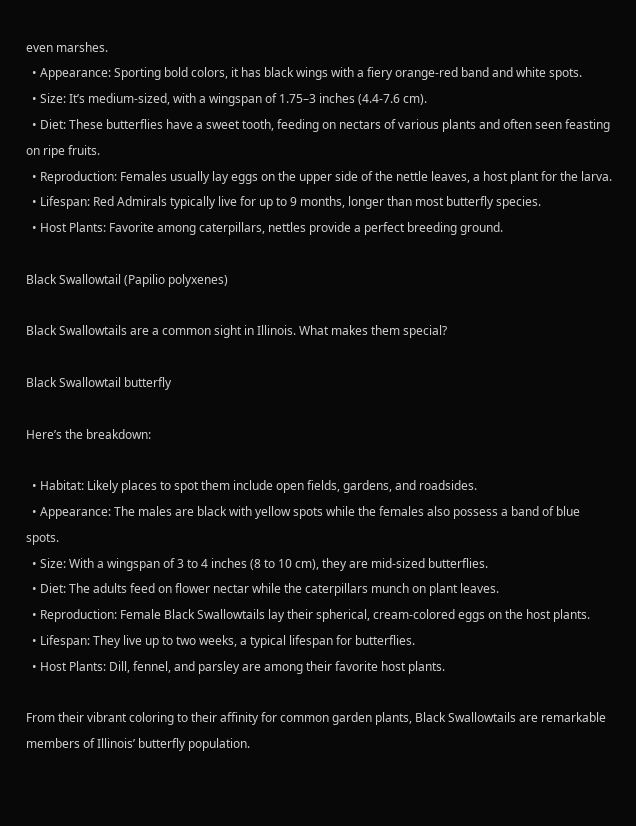even marshes.
  • Appearance: Sporting bold colors, it has black wings with a fiery orange-red band and white spots.
  • Size: It’s medium-sized, with a wingspan of 1.75–3 inches (4.4-7.6 cm).
  • Diet: These butterflies have a sweet tooth, feeding on nectars of various plants and often seen feasting on ripe fruits.
  • Reproduction: Females usually lay eggs on the upper side of the nettle leaves, a host plant for the larva.
  • Lifespan: Red Admirals typically live for up to 9 months, longer than most butterfly species.
  • Host Plants: Favorite among caterpillars, nettles provide a perfect breeding ground.

Black Swallowtail (Papilio polyxenes)

Black Swallowtails are a common sight in Illinois. What makes them special?

Black Swallowtail butterfly

Here’s the breakdown:

  • Habitat: Likely places to spot them include open fields, gardens, and roadsides.
  • Appearance: The males are black with yellow spots while the females also possess a band of blue spots.
  • Size: With a wingspan of 3 to 4 inches (8 to 10 cm), they are mid-sized butterflies.
  • Diet: The adults feed on flower nectar while the caterpillars munch on plant leaves.
  • Reproduction: Female Black Swallowtails lay their spherical, cream-colored eggs on the host plants.
  • Lifespan: They live up to two weeks, a typical lifespan for butterflies.
  • Host Plants: Dill, fennel, and parsley are among their favorite host plants.

From their vibrant coloring to their affinity for common garden plants, Black Swallowtails are remarkable members of Illinois’ butterfly population.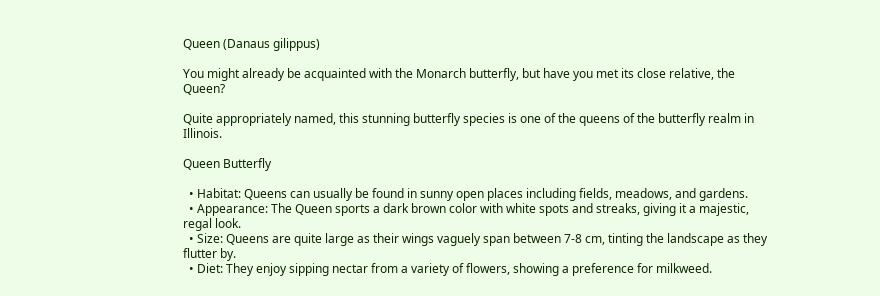Queen (Danaus gilippus)

You might already be acquainted with the Monarch butterfly, but have you met its close relative, the Queen?

Quite appropriately named, this stunning butterfly species is one of the queens of the butterfly realm in Illinois.

Queen Butterfly

  • Habitat: Queens can usually be found in sunny open places including fields, meadows, and gardens.
  • Appearance: The Queen sports a dark brown color with white spots and streaks, giving it a majestic, regal look.
  • Size: Queens are quite large as their wings vaguely span between 7-8 cm, tinting the landscape as they flutter by.
  • Diet: They enjoy sipping nectar from a variety of flowers, showing a preference for milkweed.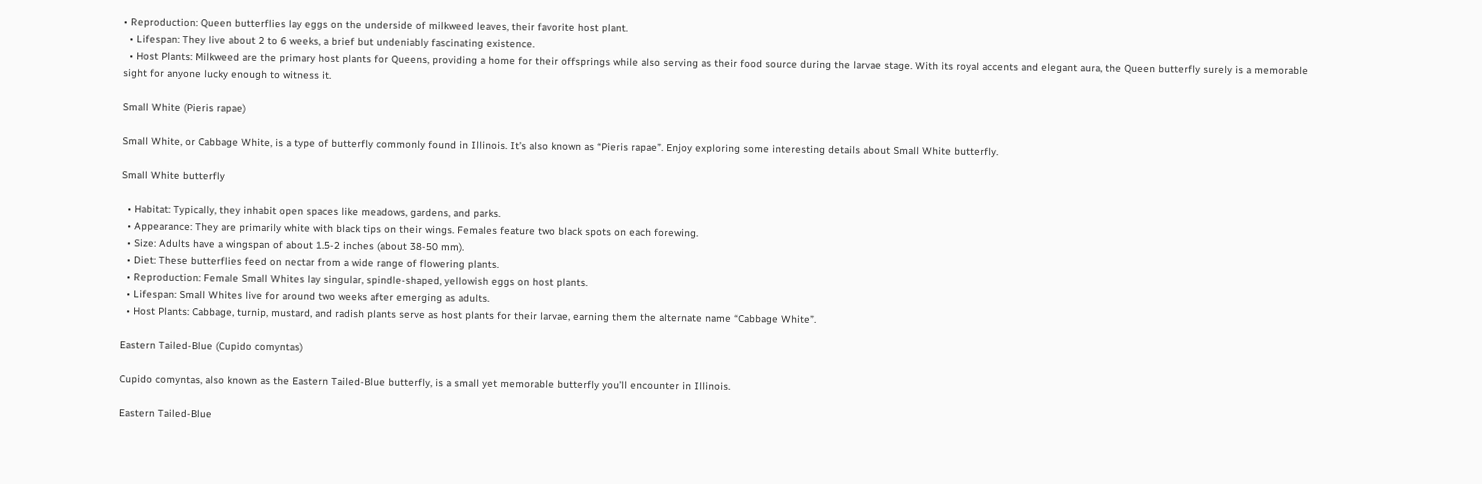• Reproduction: Queen butterflies lay eggs on the underside of milkweed leaves, their favorite host plant.
  • Lifespan: They live about 2 to 6 weeks, a brief but undeniably fascinating existence.
  • Host Plants: Milkweed are the primary host plants for Queens, providing a home for their offsprings while also serving as their food source during the larvae stage. With its royal accents and elegant aura, the Queen butterfly surely is a memorable sight for anyone lucky enough to witness it.

Small White (Pieris rapae)

Small White, or Cabbage White, is a type of butterfly commonly found in Illinois. It’s also known as “Pieris rapae”. Enjoy exploring some interesting details about Small White butterfly.

Small White butterfly

  • Habitat: Typically, they inhabit open spaces like meadows, gardens, and parks.
  • Appearance: They are primarily white with black tips on their wings. Females feature two black spots on each forewing.
  • Size: Adults have a wingspan of about 1.5-2 inches (about 38-50 mm).
  • Diet: These butterflies feed on nectar from a wide range of flowering plants.
  • Reproduction: Female Small Whites lay singular, spindle-shaped, yellowish eggs on host plants.
  • Lifespan: Small Whites live for around two weeks after emerging as adults.
  • Host Plants: Cabbage, turnip, mustard, and radish plants serve as host plants for their larvae, earning them the alternate name “Cabbage White”.

Eastern Tailed-Blue (Cupido comyntas)

Cupido comyntas, also known as the Eastern Tailed-Blue butterfly, is a small yet memorable butterfly you’ll encounter in Illinois.

Eastern Tailed-Blue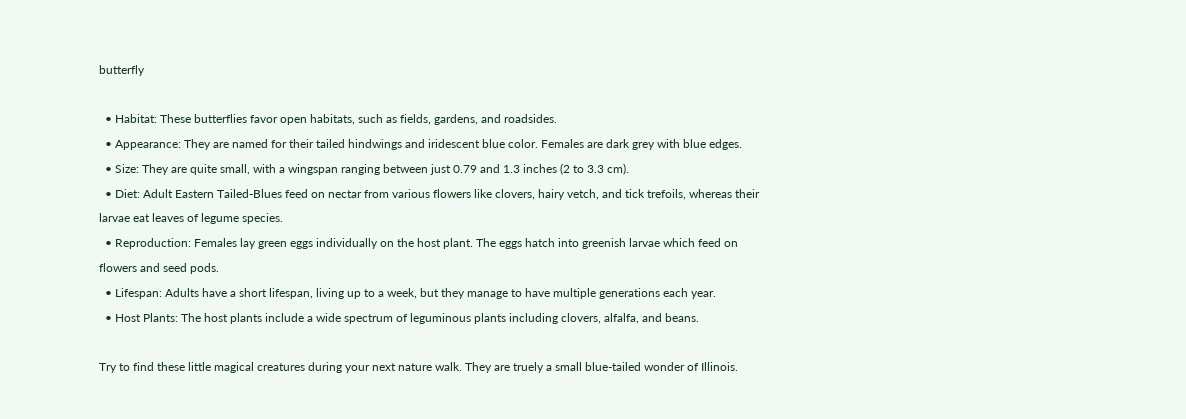butterfly

  • Habitat: These butterflies favor open habitats, such as fields, gardens, and roadsides.
  • Appearance: They are named for their tailed hindwings and iridescent blue color. Females are dark grey with blue edges.
  • Size: They are quite small, with a wingspan ranging between just 0.79 and 1.3 inches (2 to 3.3 cm).
  • Diet: Adult Eastern Tailed-Blues feed on nectar from various flowers like clovers, hairy vetch, and tick trefoils, whereas their larvae eat leaves of legume species.
  • Reproduction: Females lay green eggs individually on the host plant. The eggs hatch into greenish larvae which feed on flowers and seed pods.
  • Lifespan: Adults have a short lifespan, living up to a week, but they manage to have multiple generations each year.
  • Host Plants: The host plants include a wide spectrum of leguminous plants including clovers, alfalfa, and beans.

Try to find these little magical creatures during your next nature walk. They are truely a small blue-tailed wonder of Illinois.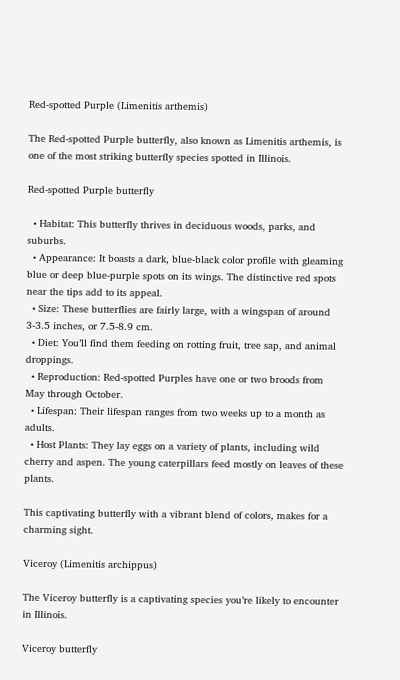Red-spotted Purple (Limenitis arthemis)

The Red-spotted Purple butterfly, also known as Limenitis arthemis, is one of the most striking butterfly species spotted in Illinois.

Red-spotted Purple butterfly

  • Habitat: This butterfly thrives in deciduous woods, parks, and suburbs.
  • Appearance: It boasts a dark, blue-black color profile with gleaming blue or deep blue-purple spots on its wings. The distinctive red spots near the tips add to its appeal.
  • Size: These butterflies are fairly large, with a wingspan of around 3-3.5 inches, or 7.5-8.9 cm.
  • Diet: You’ll find them feeding on rotting fruit, tree sap, and animal droppings.
  • Reproduction: Red-spotted Purples have one or two broods from May through October.
  • Lifespan: Their lifespan ranges from two weeks up to a month as adults.
  • Host Plants: They lay eggs on a variety of plants, including wild cherry and aspen. The young caterpillars feed mostly on leaves of these plants.

This captivating butterfly with a vibrant blend of colors, makes for a charming sight.

Viceroy (Limenitis archippus)

The Viceroy butterfly is a captivating species you’re likely to encounter in Illinois.

Viceroy butterfly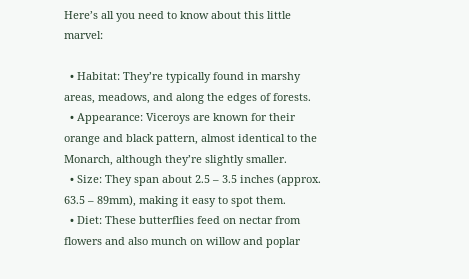Here’s all you need to know about this little marvel:

  • Habitat: They’re typically found in marshy areas, meadows, and along the edges of forests.
  • Appearance: Viceroys are known for their orange and black pattern, almost identical to the Monarch, although they’re slightly smaller.
  • Size: They span about 2.5 – 3.5 inches (approx. 63.5 – 89mm), making it easy to spot them.
  • Diet: These butterflies feed on nectar from flowers and also munch on willow and poplar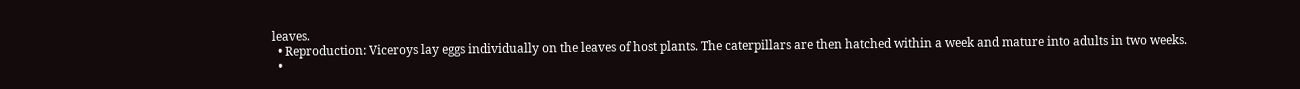leaves.
  • Reproduction: Viceroys lay eggs individually on the leaves of host plants. The caterpillars are then hatched within a week and mature into adults in two weeks.
  •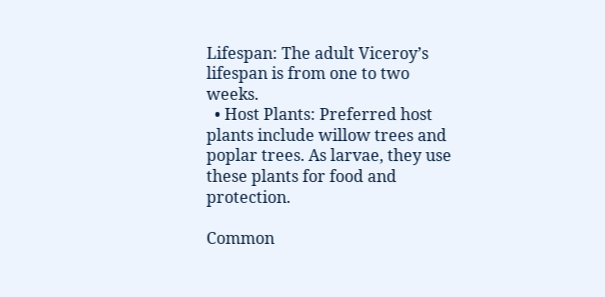Lifespan: The adult Viceroy’s lifespan is from one to two weeks.
  • Host Plants: Preferred host plants include willow trees and poplar trees. As larvae, they use these plants for food and protection.

Common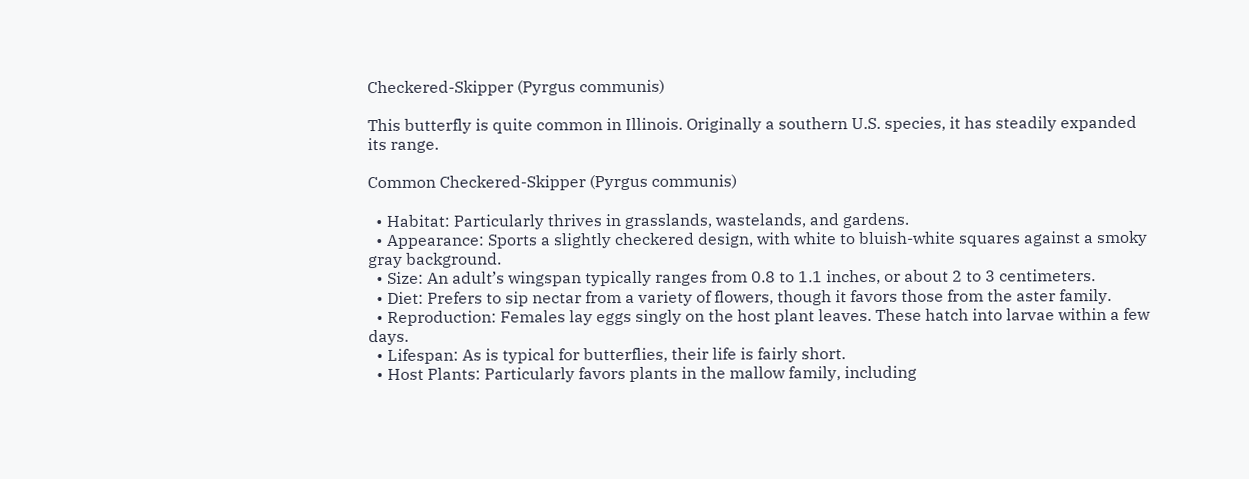Checkered-Skipper (Pyrgus communis)

This butterfly is quite common in Illinois. Originally a southern U.S. species, it has steadily expanded its range.

Common Checkered-Skipper (Pyrgus communis)

  • Habitat: Particularly thrives in grasslands, wastelands, and gardens.
  • Appearance: Sports a slightly checkered design, with white to bluish-white squares against a smoky gray background.
  • Size: An adult’s wingspan typically ranges from 0.8 to 1.1 inches, or about 2 to 3 centimeters.
  • Diet: Prefers to sip nectar from a variety of flowers, though it favors those from the aster family.
  • Reproduction: Females lay eggs singly on the host plant leaves. These hatch into larvae within a few days.
  • Lifespan: As is typical for butterflies, their life is fairly short.
  • Host Plants: Particularly favors plants in the mallow family, including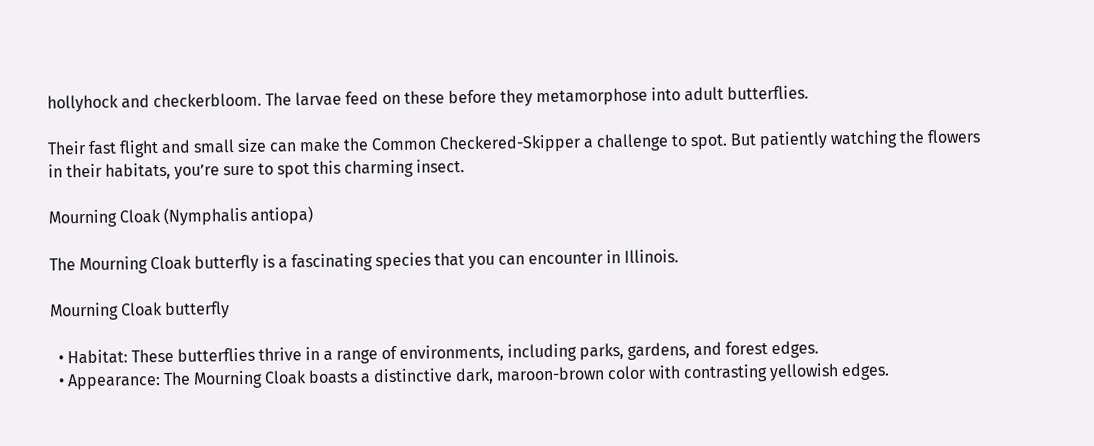hollyhock and checkerbloom. The larvae feed on these before they metamorphose into adult butterflies.

Their fast flight and small size can make the Common Checkered-Skipper a challenge to spot. But patiently watching the flowers in their habitats, you’re sure to spot this charming insect.

Mourning Cloak (Nymphalis antiopa)

The Mourning Cloak butterfly is a fascinating species that you can encounter in Illinois.

Mourning Cloak butterfly

  • Habitat: These butterflies thrive in a range of environments, including parks, gardens, and forest edges.
  • Appearance: The Mourning Cloak boasts a distinctive dark, maroon-brown color with contrasting yellowish edges.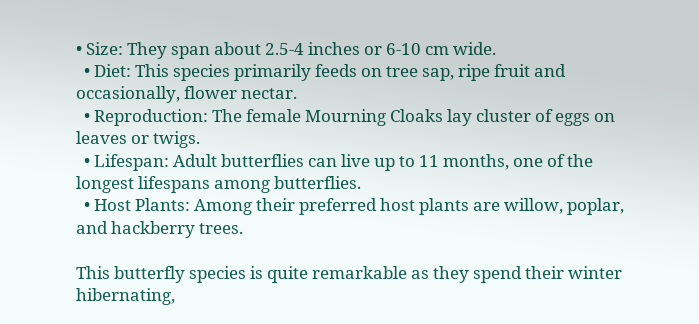• Size: They span about 2.5-4 inches or 6-10 cm wide.
  • Diet: This species primarily feeds on tree sap, ripe fruit and occasionally, flower nectar.
  • Reproduction: The female Mourning Cloaks lay cluster of eggs on leaves or twigs.
  • Lifespan: Adult butterflies can live up to 11 months, one of the longest lifespans among butterflies.
  • Host Plants: Among their preferred host plants are willow, poplar, and hackberry trees.

This butterfly species is quite remarkable as they spend their winter hibernating,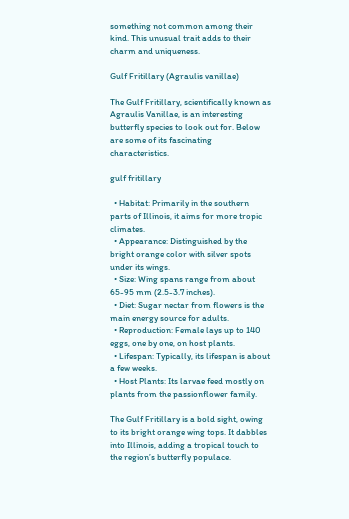something not common among their kind. This unusual trait adds to their charm and uniqueness.

Gulf Fritillary (Agraulis vanillae)

The Gulf Fritillary, scientifically known as Agraulis Vanillae, is an interesting butterfly species to look out for. Below are some of its fascinating characteristics.

gulf fritillary

  • Habitat: Primarily in the southern parts of Illinois, it aims for more tropic climates.
  • Appearance: Distinguished by the bright orange color with silver spots under its wings.
  • Size: Wing spans range from about 65-95 mm (2.5-3.7 inches).
  • Diet: Sugar nectar from flowers is the main energy source for adults.
  • Reproduction: Female lays up to 140 eggs, one by one, on host plants.
  • Lifespan: Typically, its lifespan is about a few weeks.
  • Host Plants: Its larvae feed mostly on plants from the passionflower family.

The Gulf Fritillary is a bold sight, owing to its bright orange wing tops. It dabbles into Illinois, adding a tropical touch to the region’s butterfly populace.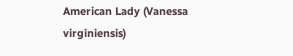American Lady (Vanessa virginiensis)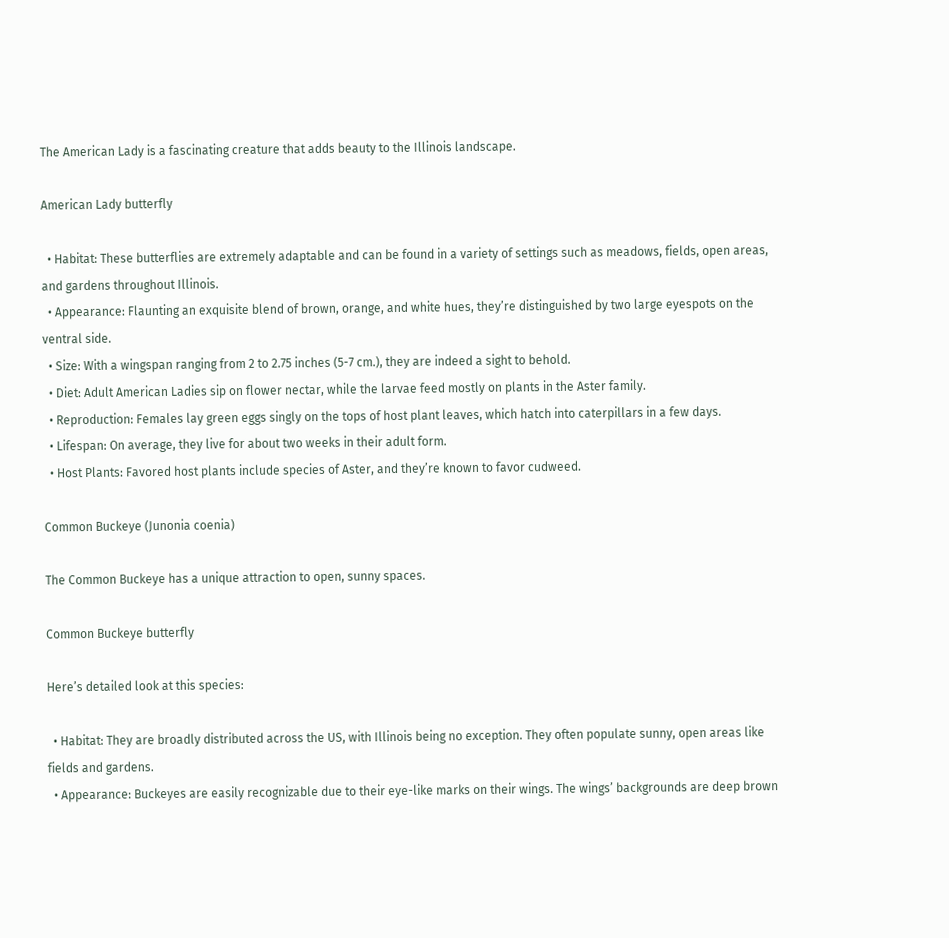The American Lady is a fascinating creature that adds beauty to the Illinois landscape.

American Lady butterfly

  • Habitat: These butterflies are extremely adaptable and can be found in a variety of settings such as meadows, fields, open areas, and gardens throughout Illinois.
  • Appearance: Flaunting an exquisite blend of brown, orange, and white hues, they’re distinguished by two large eyespots on the ventral side.
  • Size: With a wingspan ranging from 2 to 2.75 inches (5-7 cm.), they are indeed a sight to behold.
  • Diet: Adult American Ladies sip on flower nectar, while the larvae feed mostly on plants in the Aster family.
  • Reproduction: Females lay green eggs singly on the tops of host plant leaves, which hatch into caterpillars in a few days.
  • Lifespan: On average, they live for about two weeks in their adult form.
  • Host Plants: Favored host plants include species of Aster, and they’re known to favor cudweed.

Common Buckeye (Junonia coenia)

The Common Buckeye has a unique attraction to open, sunny spaces.

Common Buckeye butterfly

Here’s detailed look at this species:

  • Habitat: They are broadly distributed across the US, with Illinois being no exception. They often populate sunny, open areas like fields and gardens.
  • Appearance: Buckeyes are easily recognizable due to their eye-like marks on their wings. The wings’ backgrounds are deep brown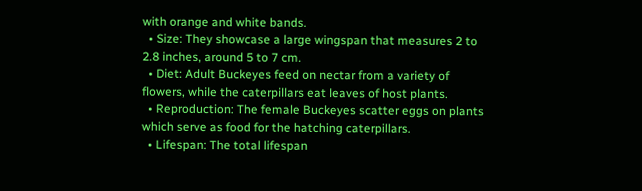with orange and white bands.
  • Size: They showcase a large wingspan that measures 2 to 2.8 inches, around 5 to 7 cm.
  • Diet: Adult Buckeyes feed on nectar from a variety of flowers, while the caterpillars eat leaves of host plants.
  • Reproduction: The female Buckeyes scatter eggs on plants which serve as food for the hatching caterpillars.
  • Lifespan: The total lifespan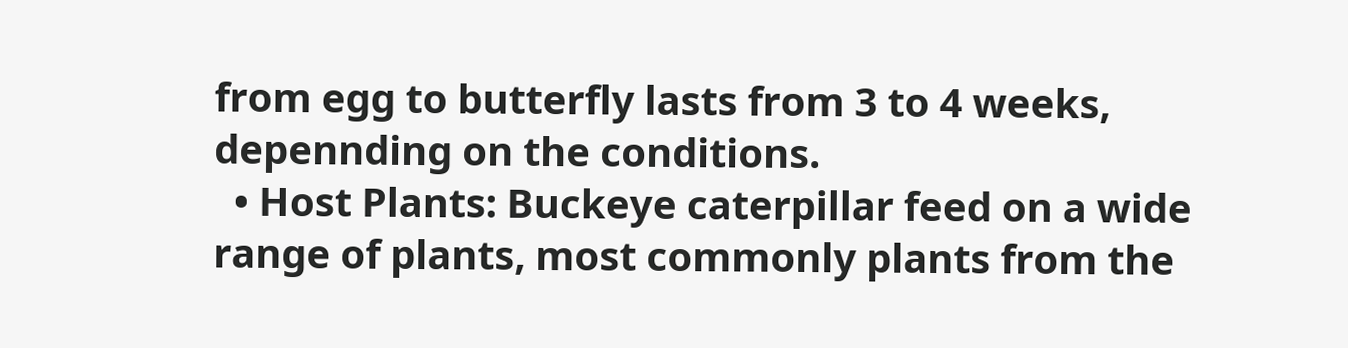from egg to butterfly lasts from 3 to 4 weeks, depennding on the conditions.
  • Host Plants: Buckeye caterpillar feed on a wide range of plants, most commonly plants from the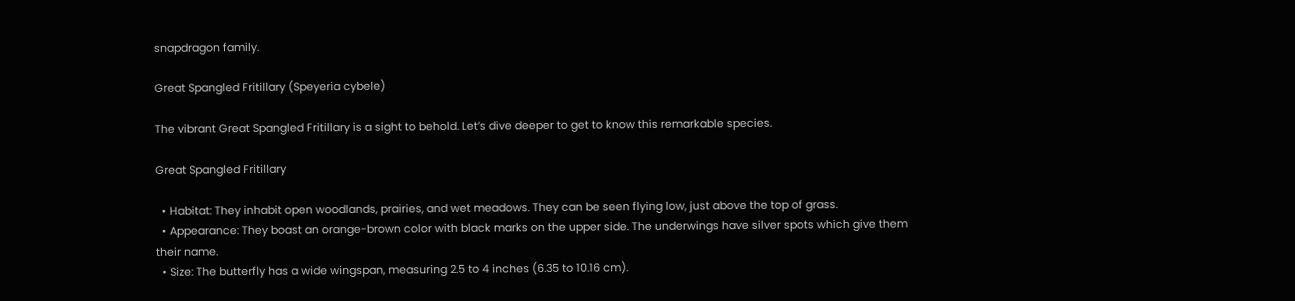snapdragon family.

Great Spangled Fritillary (Speyeria cybele)

The vibrant Great Spangled Fritillary is a sight to behold. Let’s dive deeper to get to know this remarkable species.

Great Spangled Fritillary

  • Habitat: They inhabit open woodlands, prairies, and wet meadows. They can be seen flying low, just above the top of grass.
  • Appearance: They boast an orange-brown color with black marks on the upper side. The underwings have silver spots which give them their name.
  • Size: The butterfly has a wide wingspan, measuring 2.5 to 4 inches (6.35 to 10.16 cm).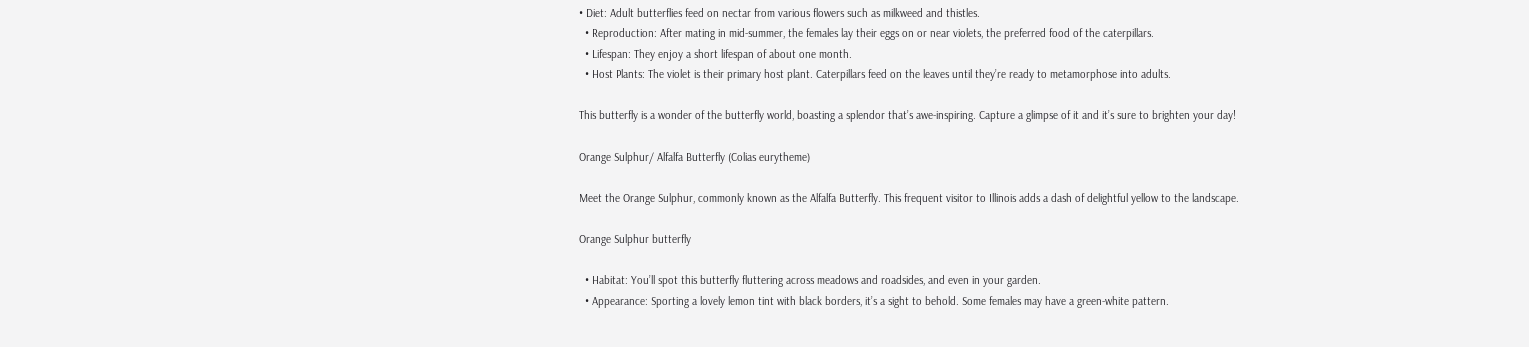• Diet: Adult butterflies feed on nectar from various flowers such as milkweed and thistles.
  • Reproduction: After mating in mid-summer, the females lay their eggs on or near violets, the preferred food of the caterpillars.
  • Lifespan: They enjoy a short lifespan of about one month.
  • Host Plants: The violet is their primary host plant. Caterpillars feed on the leaves until they’re ready to metamorphose into adults.

This butterfly is a wonder of the butterfly world, boasting a splendor that’s awe-inspiring. Capture a glimpse of it and it’s sure to brighten your day!

Orange Sulphur/ Alfalfa Butterfly (Colias eurytheme)

Meet the Orange Sulphur, commonly known as the Alfalfa Butterfly. This frequent visitor to Illinois adds a dash of delightful yellow to the landscape.

Orange Sulphur butterfly

  • Habitat: You’ll spot this butterfly fluttering across meadows and roadsides, and even in your garden.
  • Appearance: Sporting a lovely lemon tint with black borders, it’s a sight to behold. Some females may have a green-white pattern.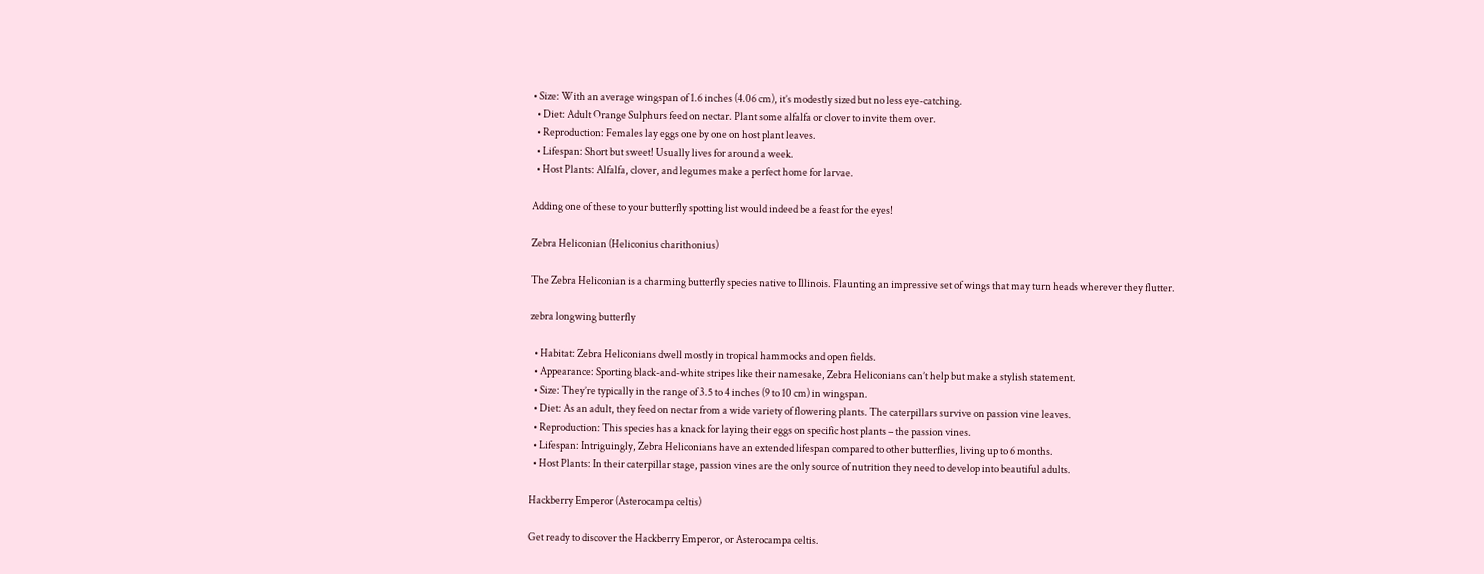• Size: With an average wingspan of 1.6 inches (4.06 cm), it’s modestly sized but no less eye-catching.
  • Diet: Adult Orange Sulphurs feed on nectar. Plant some alfalfa or clover to invite them over.
  • Reproduction: Females lay eggs one by one on host plant leaves.
  • Lifespan: Short but sweet! Usually lives for around a week.
  • Host Plants: Alfalfa, clover, and legumes make a perfect home for larvae.

Adding one of these to your butterfly spotting list would indeed be a feast for the eyes!

Zebra Heliconian (Heliconius charithonius)

The Zebra Heliconian is a charming butterfly species native to Illinois. Flaunting an impressive set of wings that may turn heads wherever they flutter.

zebra longwing butterfly

  • Habitat: Zebra Heliconians dwell mostly in tropical hammocks and open fields.
  • Appearance: Sporting black-and-white stripes like their namesake, Zebra Heliconians can’t help but make a stylish statement.
  • Size: They’re typically in the range of 3.5 to 4 inches (9 to 10 cm) in wingspan.
  • Diet: As an adult, they feed on nectar from a wide variety of flowering plants. The caterpillars survive on passion vine leaves.
  • Reproduction: This species has a knack for laying their eggs on specific host plants – the passion vines.
  • Lifespan: Intriguingly, Zebra Heliconians have an extended lifespan compared to other butterflies, living up to 6 months.
  • Host Plants: In their caterpillar stage, passion vines are the only source of nutrition they need to develop into beautiful adults.

Hackberry Emperor (Asterocampa celtis)

Get ready to discover the Hackberry Emperor, or Asterocampa celtis.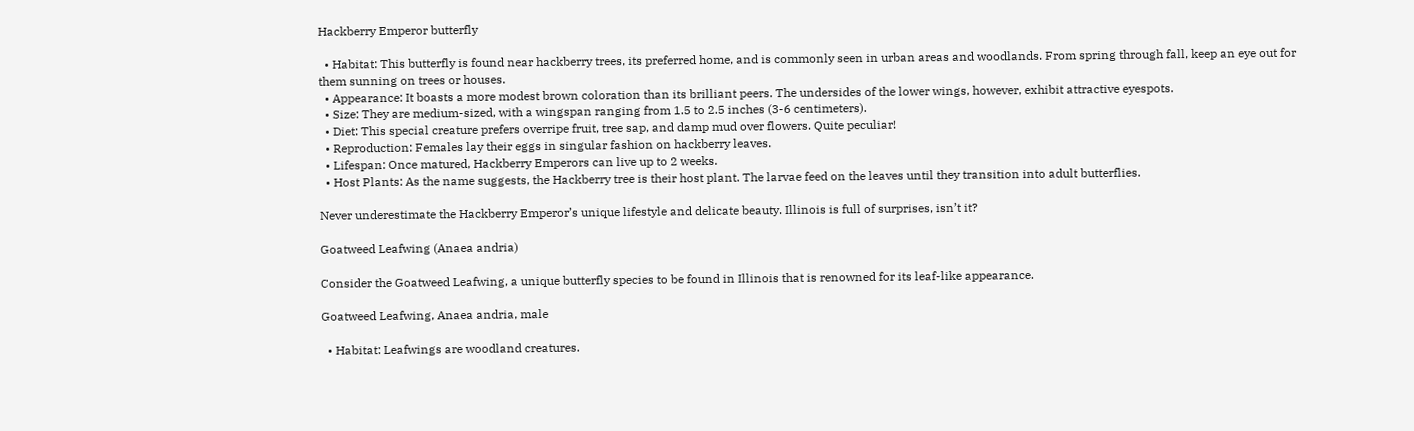Hackberry Emperor butterfly

  • Habitat: This butterfly is found near hackberry trees, its preferred home, and is commonly seen in urban areas and woodlands. From spring through fall, keep an eye out for them sunning on trees or houses.
  • Appearance: It boasts a more modest brown coloration than its brilliant peers. The undersides of the lower wings, however, exhibit attractive eyespots.
  • Size: They are medium-sized, with a wingspan ranging from 1.5 to 2.5 inches (3-6 centimeters).
  • Diet: This special creature prefers overripe fruit, tree sap, and damp mud over flowers. Quite peculiar!
  • Reproduction: Females lay their eggs in singular fashion on hackberry leaves.
  • Lifespan: Once matured, Hackberry Emperors can live up to 2 weeks.
  • Host Plants: As the name suggests, the Hackberry tree is their host plant. The larvae feed on the leaves until they transition into adult butterflies.

Never underestimate the Hackberry Emperor’s unique lifestyle and delicate beauty. Illinois is full of surprises, isn’t it?

Goatweed Leafwing (Anaea andria)

Consider the Goatweed Leafwing, a unique butterfly species to be found in Illinois that is renowned for its leaf-like appearance.

Goatweed Leafwing, Anaea andria, male

  • Habitat: Leafwings are woodland creatures.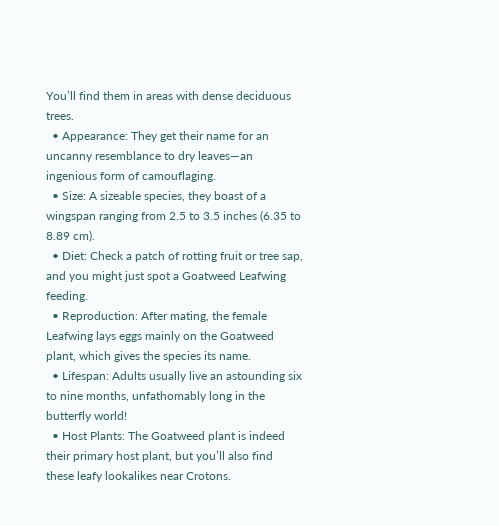You’ll find them in areas with dense deciduous trees.
  • Appearance: They get their name for an uncanny resemblance to dry leaves—an ingenious form of camouflaging.
  • Size: A sizeable species, they boast of a wingspan ranging from 2.5 to 3.5 inches (6.35 to 8.89 cm).
  • Diet: Check a patch of rotting fruit or tree sap, and you might just spot a Goatweed Leafwing feeding.
  • Reproduction: After mating, the female Leafwing lays eggs mainly on the Goatweed plant, which gives the species its name.
  • Lifespan: Adults usually live an astounding six to nine months, unfathomably long in the butterfly world!
  • Host Plants: The Goatweed plant is indeed their primary host plant, but you’ll also find these leafy lookalikes near Crotons.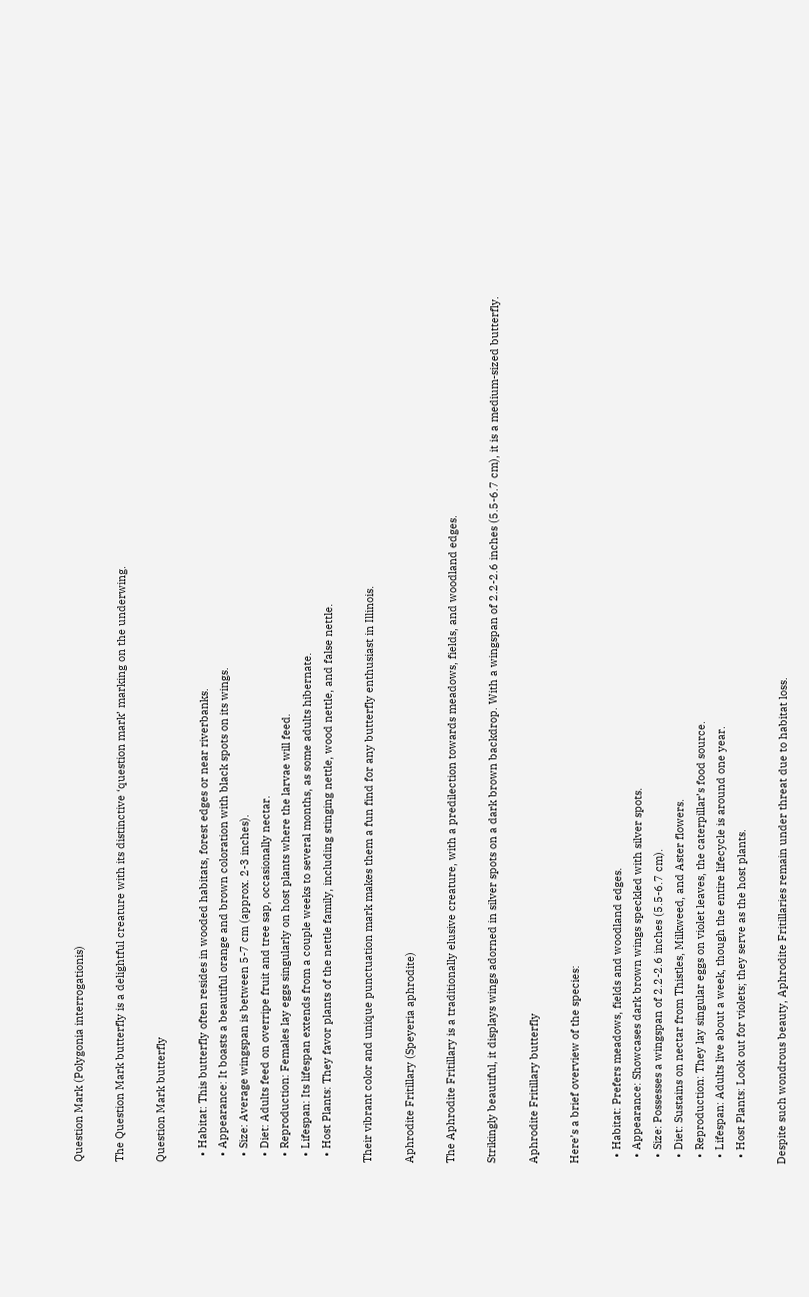Question Mark (Polygonia interrogationis)

The Question Mark butterfly is a delightful creature with its distinctive ‘question mark’ marking on the underwing.

Question Mark butterfly

  • Habitat: This butterfly often resides in wooded habitats, forest edges or near riverbanks.
  • Appearance: It boasts a beautiful orange and brown coloration with black spots on its wings.
  • Size: Average wingspan is between 5-7 cm (approx. 2-3 inches).
  • Diet: Adults feed on overripe fruit and tree sap, occasionally nectar.
  • Reproduction: Females lay eggs singularly on host plants where the larvae will feed.
  • Lifespan: Its lifespan extends from a couple weeks to several months, as some adults hibernate.
  • Host Plants: They favor plants of the nettle family, including stinging nettle, wood nettle, and false nettle.

Their vibrant color and unique punctuation mark makes them a fun find for any butterfly enthusiast in Illinois.

Aphrodite Fritillary (Speyeria aphrodite)

The Aphrodite Fritillary is a traditionally elusive creature, with a predilection towards meadows, fields, and woodland edges.

Strikingly beautiful, it displays wings adorned in silver spots on a dark brown backdrop. With a wingspan of 2.2-2.6 inches (5.5-6.7 cm), it is a medium-sized butterfly.

Aphrodite Fritillary butterfly

Here’s a brief overview of the species:

  • Habitat: Prefers meadows, fields and woodland edges.
  • Appearance: Showcases dark brown wings speckled with silver spots.
  • Size: Possesses a wingspan of 2.2-2.6 inches (5.5-6.7 cm).
  • Diet: Sustains on nectar from Thistles, Milkweed, and Aster flowers.
  • Reproduction: They lay singular eggs on violet leaves, the caterpillar’s food source.
  • Lifespan: Adults live about a week, though the entire lifecycle is around one year.
  • Host Plants: Look out for violets; they serve as the host plants.

Despite such wondrous beauty, Aphrodite Fritillaries remain under threat due to habitat loss.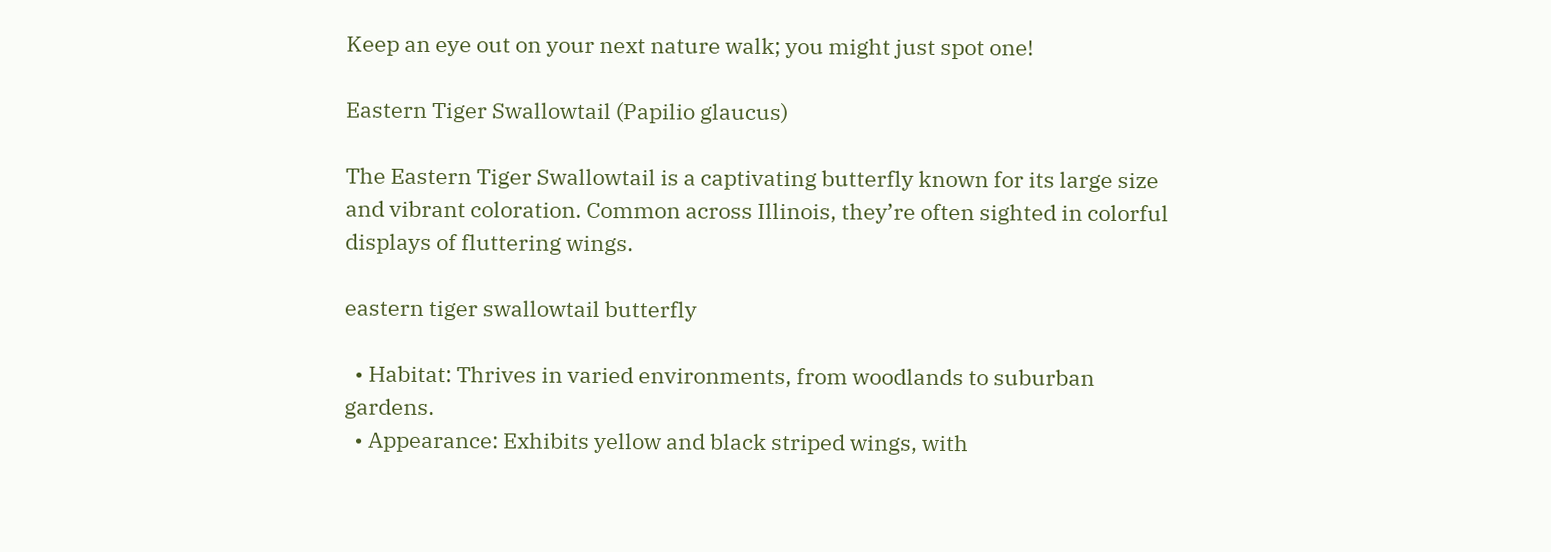Keep an eye out on your next nature walk; you might just spot one!

Eastern Tiger Swallowtail (Papilio glaucus)

The Eastern Tiger Swallowtail is a captivating butterfly known for its large size and vibrant coloration. Common across Illinois, they’re often sighted in colorful displays of fluttering wings.

eastern tiger swallowtail butterfly

  • Habitat: Thrives in varied environments, from woodlands to suburban gardens.
  • Appearance: Exhibits yellow and black striped wings, with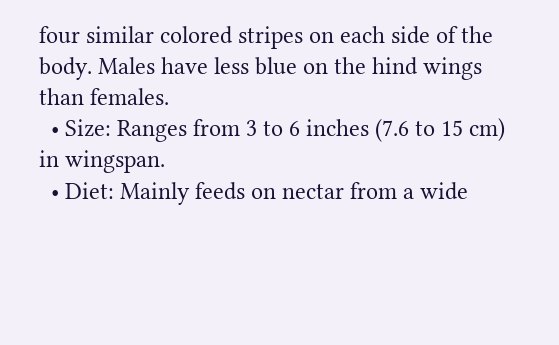four similar colored stripes on each side of the body. Males have less blue on the hind wings than females.
  • Size: Ranges from 3 to 6 inches (7.6 to 15 cm) in wingspan.
  • Diet: Mainly feeds on nectar from a wide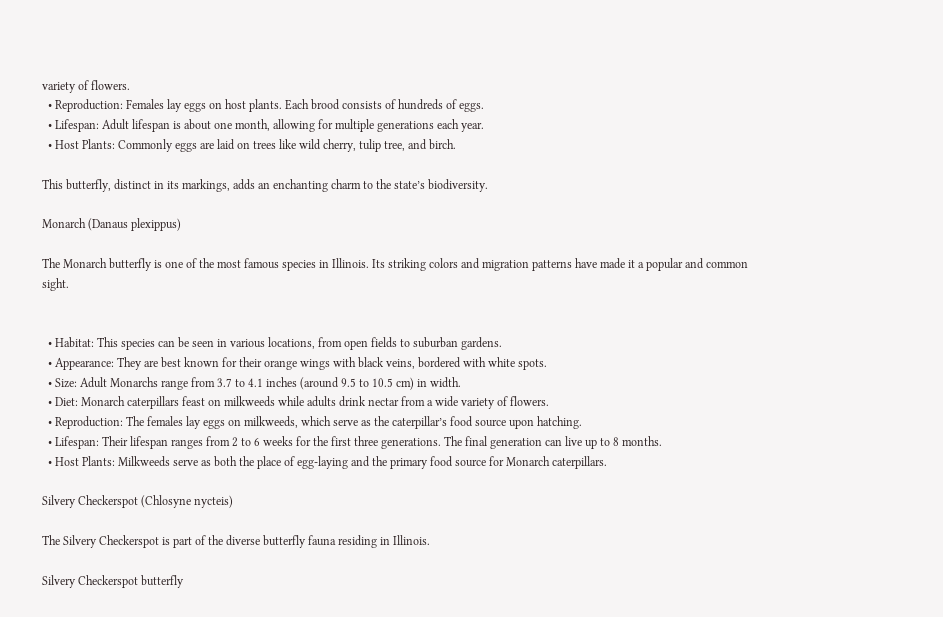variety of flowers.
  • Reproduction: Females lay eggs on host plants. Each brood consists of hundreds of eggs.
  • Lifespan: Adult lifespan is about one month, allowing for multiple generations each year.
  • Host Plants: Commonly eggs are laid on trees like wild cherry, tulip tree, and birch.

This butterfly, distinct in its markings, adds an enchanting charm to the state’s biodiversity.

Monarch (Danaus plexippus)

The Monarch butterfly is one of the most famous species in Illinois. Its striking colors and migration patterns have made it a popular and common sight.


  • Habitat: This species can be seen in various locations, from open fields to suburban gardens.
  • Appearance: They are best known for their orange wings with black veins, bordered with white spots.
  • Size: Adult Monarchs range from 3.7 to 4.1 inches (around 9.5 to 10.5 cm) in width.
  • Diet: Monarch caterpillars feast on milkweeds while adults drink nectar from a wide variety of flowers.
  • Reproduction: The females lay eggs on milkweeds, which serve as the caterpillar’s food source upon hatching.
  • Lifespan: Their lifespan ranges from 2 to 6 weeks for the first three generations. The final generation can live up to 8 months.
  • Host Plants: Milkweeds serve as both the place of egg-laying and the primary food source for Monarch caterpillars.

Silvery Checkerspot (Chlosyne nycteis)

The Silvery Checkerspot is part of the diverse butterfly fauna residing in Illinois.

Silvery Checkerspot butterfly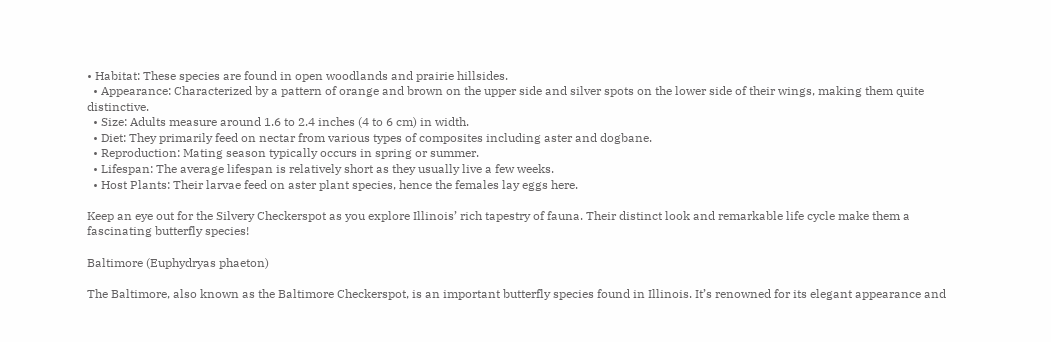• Habitat: These species are found in open woodlands and prairie hillsides.
  • Appearance: Characterized by a pattern of orange and brown on the upper side and silver spots on the lower side of their wings, making them quite distinctive.
  • Size: Adults measure around 1.6 to 2.4 inches (4 to 6 cm) in width.
  • Diet: They primarily feed on nectar from various types of composites including aster and dogbane.
  • Reproduction: Mating season typically occurs in spring or summer.
  • Lifespan: The average lifespan is relatively short as they usually live a few weeks.
  • Host Plants: Their larvae feed on aster plant species, hence the females lay eggs here.

Keep an eye out for the Silvery Checkerspot as you explore Illinois’ rich tapestry of fauna. Their distinct look and remarkable life cycle make them a fascinating butterfly species!

Baltimore (Euphydryas phaeton)

The Baltimore, also known as the Baltimore Checkerspot, is an important butterfly species found in Illinois. It’s renowned for its elegant appearance and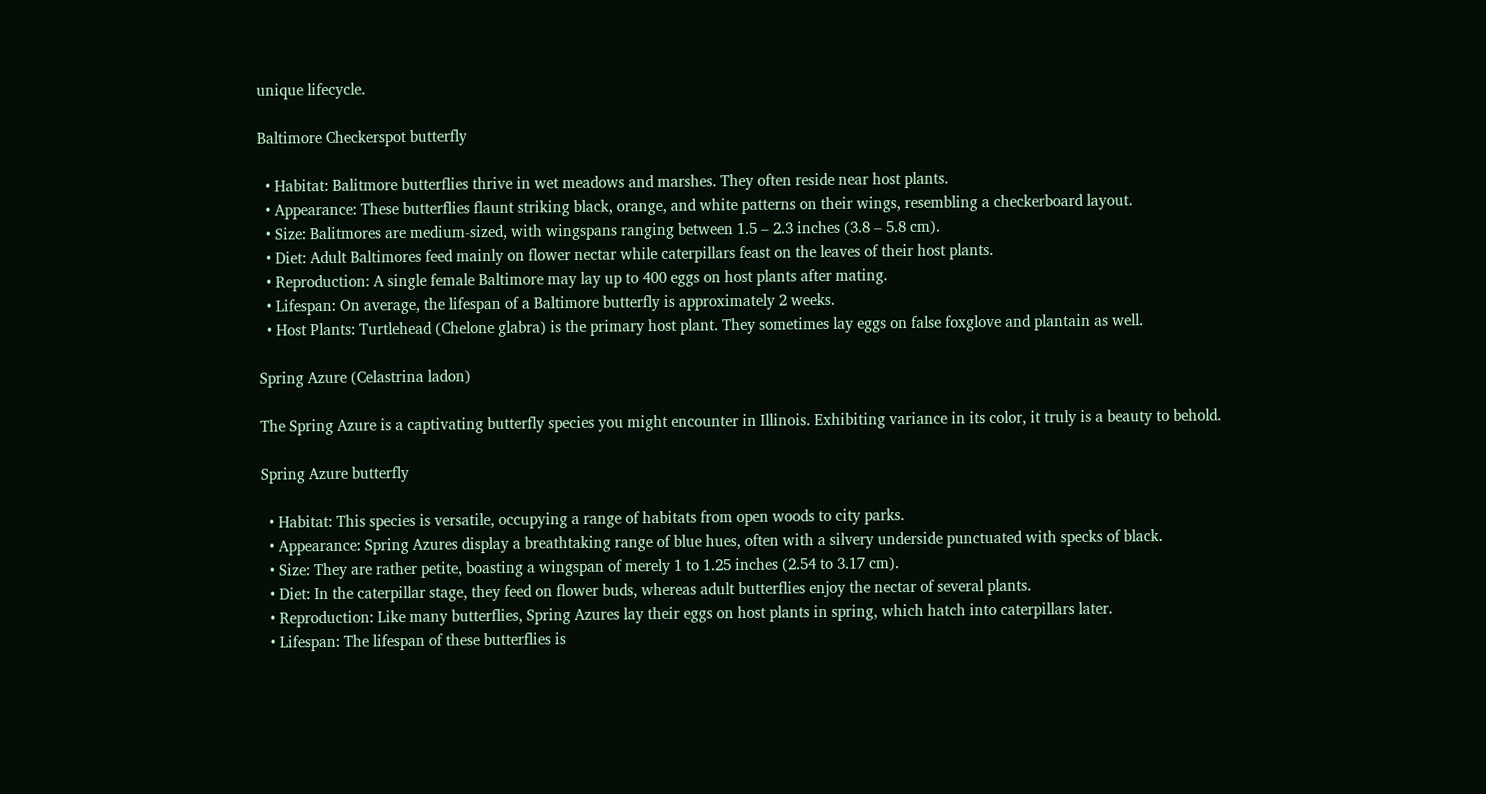unique lifecycle.

Baltimore Checkerspot butterfly

  • Habitat: Balitmore butterflies thrive in wet meadows and marshes. They often reside near host plants.
  • Appearance: These butterflies flaunt striking black, orange, and white patterns on their wings, resembling a checkerboard layout.
  • Size: Balitmores are medium-sized, with wingspans ranging between 1.5 – 2.3 inches (3.8 – 5.8 cm).
  • Diet: Adult Baltimores feed mainly on flower nectar while caterpillars feast on the leaves of their host plants.
  • Reproduction: A single female Baltimore may lay up to 400 eggs on host plants after mating.
  • Lifespan: On average, the lifespan of a Baltimore butterfly is approximately 2 weeks.
  • Host Plants: Turtlehead (Chelone glabra) is the primary host plant. They sometimes lay eggs on false foxglove and plantain as well.

Spring Azure (Celastrina ladon)

The Spring Azure is a captivating butterfly species you might encounter in Illinois. Exhibiting variance in its color, it truly is a beauty to behold.

Spring Azure butterfly

  • Habitat: This species is versatile, occupying a range of habitats from open woods to city parks.
  • Appearance: Spring Azures display a breathtaking range of blue hues, often with a silvery underside punctuated with specks of black.
  • Size: They are rather petite, boasting a wingspan of merely 1 to 1.25 inches (2.54 to 3.17 cm).
  • Diet: In the caterpillar stage, they feed on flower buds, whereas adult butterflies enjoy the nectar of several plants.
  • Reproduction: Like many butterflies, Spring Azures lay their eggs on host plants in spring, which hatch into caterpillars later.
  • Lifespan: The lifespan of these butterflies is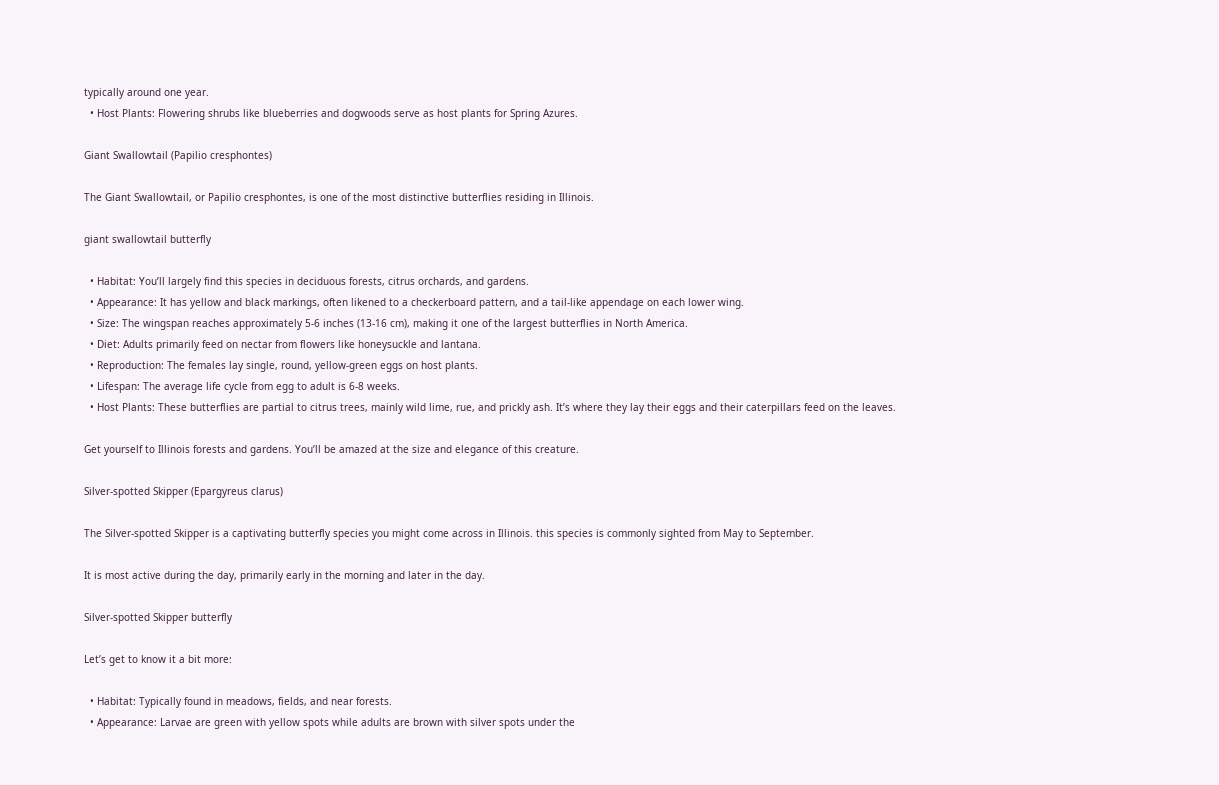typically around one year.
  • Host Plants: Flowering shrubs like blueberries and dogwoods serve as host plants for Spring Azures.

Giant Swallowtail (Papilio cresphontes)

The Giant Swallowtail, or Papilio cresphontes, is one of the most distinctive butterflies residing in Illinois.

giant swallowtail butterfly

  • Habitat: You’ll largely find this species in deciduous forests, citrus orchards, and gardens.
  • Appearance: It has yellow and black markings, often likened to a checkerboard pattern, and a tail-like appendage on each lower wing.
  • Size: The wingspan reaches approximately 5-6 inches (13-16 cm), making it one of the largest butterflies in North America.
  • Diet: Adults primarily feed on nectar from flowers like honeysuckle and lantana.
  • Reproduction: The females lay single, round, yellow-green eggs on host plants.
  • Lifespan: The average life cycle from egg to adult is 6-8 weeks.
  • Host Plants: These butterflies are partial to citrus trees, mainly wild lime, rue, and prickly ash. It’s where they lay their eggs and their caterpillars feed on the leaves.

Get yourself to Illinois forests and gardens. You’ll be amazed at the size and elegance of this creature.

Silver-spotted Skipper (Epargyreus clarus)

The Silver-spotted Skipper is a captivating butterfly species you might come across in Illinois. this species is commonly sighted from May to September.

It is most active during the day, primarily early in the morning and later in the day.

Silver-spotted Skipper butterfly

Let’s get to know it a bit more:

  • Habitat: Typically found in meadows, fields, and near forests.
  • Appearance: Larvae are green with yellow spots while adults are brown with silver spots under the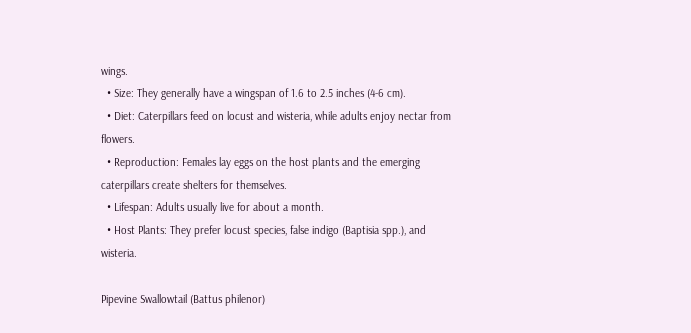wings.
  • Size: They generally have a wingspan of 1.6 to 2.5 inches (4-6 cm).
  • Diet: Caterpillars feed on locust and wisteria, while adults enjoy nectar from flowers.
  • Reproduction: Females lay eggs on the host plants and the emerging caterpillars create shelters for themselves.
  • Lifespan: Adults usually live for about a month.
  • Host Plants: They prefer locust species, false indigo (Baptisia spp.), and wisteria.

Pipevine Swallowtail (Battus philenor)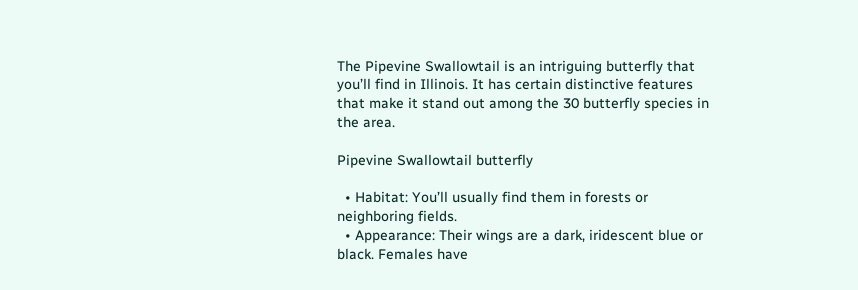The Pipevine Swallowtail is an intriguing butterfly that you’ll find in Illinois. It has certain distinctive features that make it stand out among the 30 butterfly species in the area.

Pipevine Swallowtail butterfly

  • Habitat: You’ll usually find them in forests or neighboring fields.
  • Appearance: Their wings are a dark, iridescent blue or black. Females have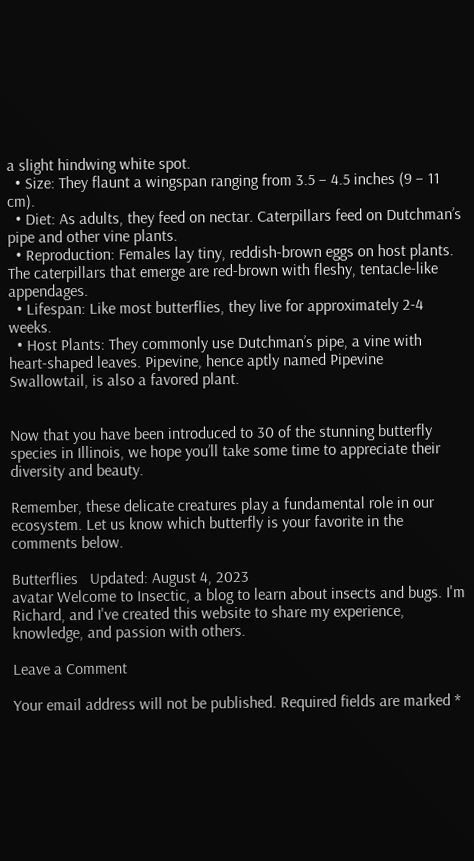a slight hindwing white spot.
  • Size: They flaunt a wingspan ranging from 3.5 – 4.5 inches (9 – 11 cm).
  • Diet: As adults, they feed on nectar. Caterpillars feed on Dutchman’s pipe and other vine plants.
  • Reproduction: Females lay tiny, reddish-brown eggs on host plants. The caterpillars that emerge are red-brown with fleshy, tentacle-like appendages.
  • Lifespan: Like most butterflies, they live for approximately 2-4 weeks.
  • Host Plants: They commonly use Dutchman’s pipe, a vine with heart-shaped leaves. Pipevine, hence aptly named Pipevine Swallowtail, is also a favored plant.


Now that you have been introduced to 30 of the stunning butterfly species in Illinois, we hope you’ll take some time to appreciate their diversity and beauty.

Remember, these delicate creatures play a fundamental role in our ecosystem. Let us know which butterfly is your favorite in the comments below.

Butterflies   Updated: August 4, 2023
avatar Welcome to Insectic, a blog to learn about insects and bugs. I'm Richard, and I've created this website to share my experience, knowledge, and passion with others.

Leave a Comment

Your email address will not be published. Required fields are marked *